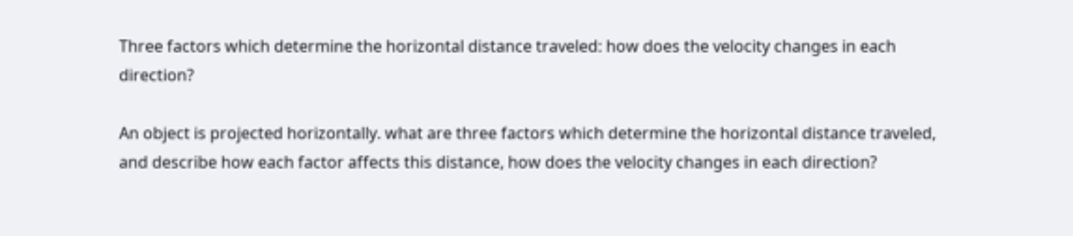Three factors which determine the horizontal distance traveled: how does the velocity changes in each direction?

An object is projected horizontally. what are three factors which determine the horizontal distance traveled,  and describe how each factor affects this distance, how does the velocity changes in each direction?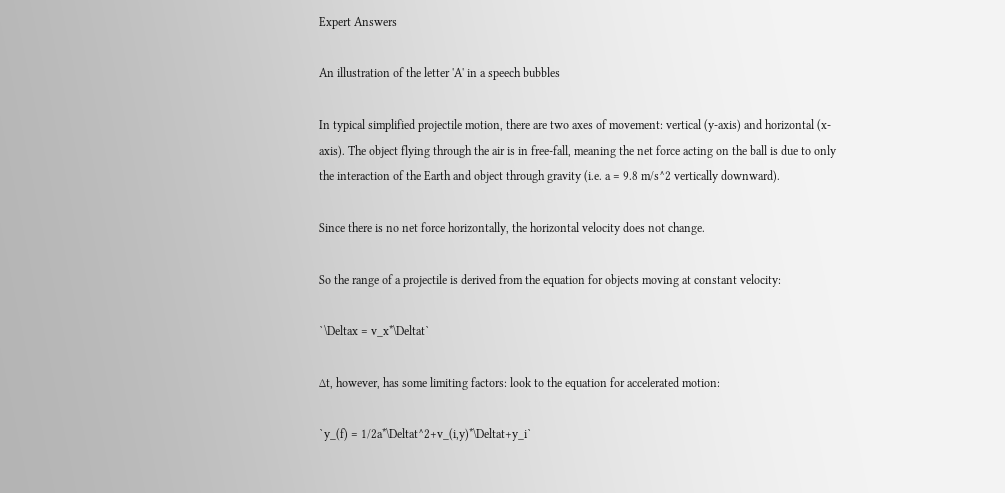Expert Answers

An illustration of the letter 'A' in a speech bubbles

In typical simplified projectile motion, there are two axes of movement: vertical (y-axis) and horizontal (x-axis). The object flying through the air is in free-fall, meaning the net force acting on the ball is due to only the interaction of the Earth and object through gravity (i.e. a = 9.8 m/s^2 vertically downward).

Since there is no net force horizontally, the horizontal velocity does not change.

So the range of a projectile is derived from the equation for objects moving at constant velocity:

`\Deltax = v_x*\Deltat`

∆t, however, has some limiting factors: look to the equation for accelerated motion:

`y_(f) = 1/2a*\Deltat^2+v_(i,y)*\Deltat+y_i`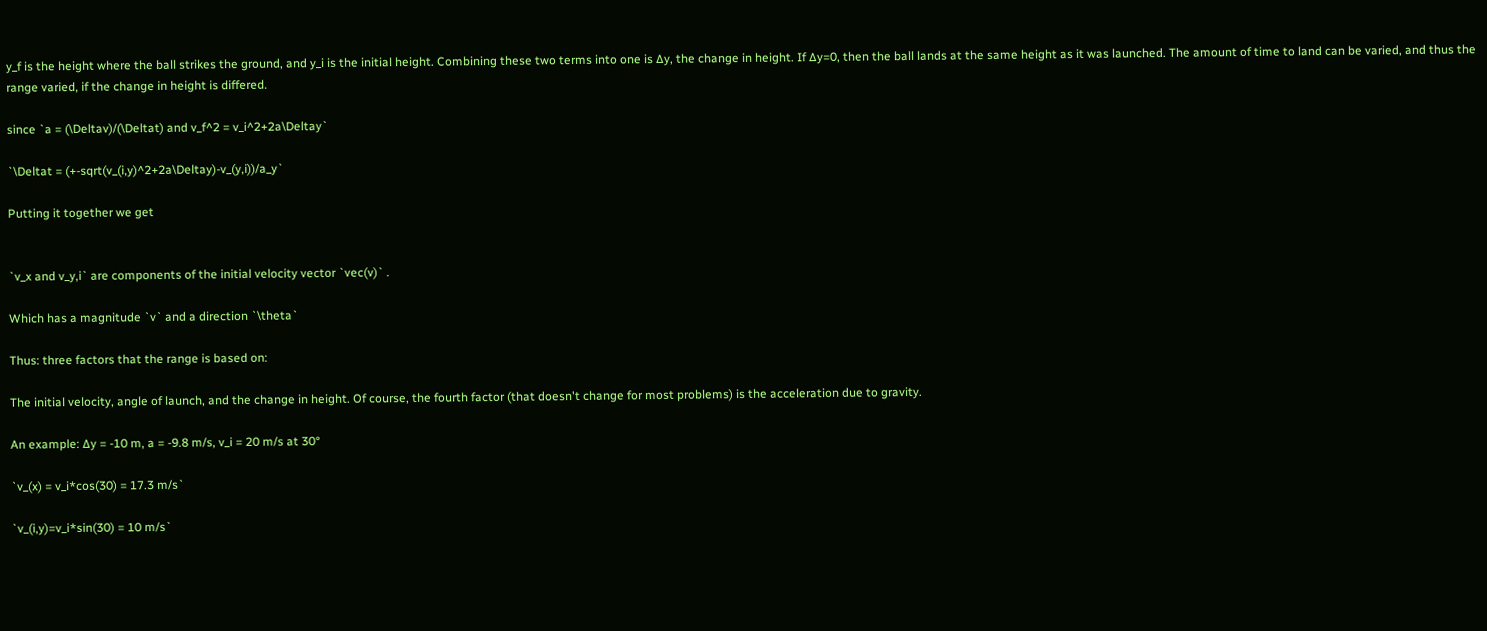y_f is the height where the ball strikes the ground, and y_i is the initial height. Combining these two terms into one is ∆y, the change in height. If ∆y=0, then the ball lands at the same height as it was launched. The amount of time to land can be varied, and thus the range varied, if the change in height is differed.

since `a = (\Deltav)/(\Deltat) and v_f^2 = v_i^2+2a\Deltay`

`\Deltat = (+-sqrt(v_(i,y)^2+2a\Deltay)-v_(y,i))/a_y`

Putting it together we get


`v_x and v_y,i` are components of the initial velocity vector `vec(v)` .

Which has a magnitude `v` and a direction `\theta`

Thus: three factors that the range is based on:

The initial velocity, angle of launch, and the change in height. Of course, the fourth factor (that doesn't change for most problems) is the acceleration due to gravity.

An example: ∆y = -10 m, a = -9.8 m/s, v_i = 20 m/s at 30°

`v_(x) = v_i*cos(30) = 17.3 m/s`

`v_(i,y)=v_i*sin(30) = 10 m/s`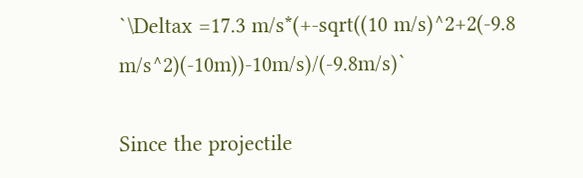`\Deltax =17.3 m/s*(+-sqrt((10 m/s)^2+2(-9.8 m/s^2)(-10m))-10m/s)/(-9.8m/s)`

Since the projectile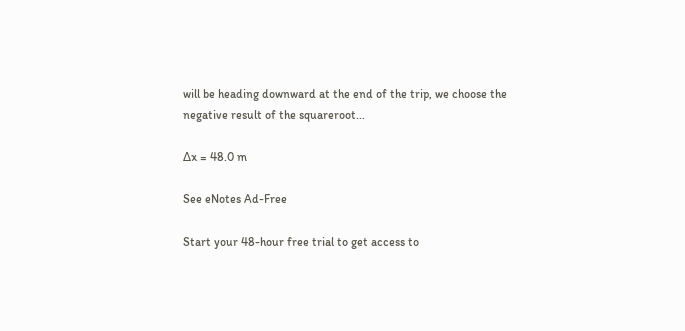will be heading downward at the end of the trip, we choose the negative result of the squareroot...

∆x = 48.0 m

See eNotes Ad-Free

Start your 48-hour free trial to get access to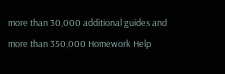more than 30,000 additional guides and more than 350,000 Homework Help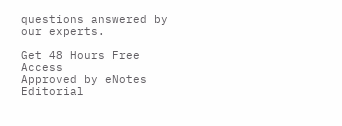questions answered by our experts.

Get 48 Hours Free Access
Approved by eNotes Editorial